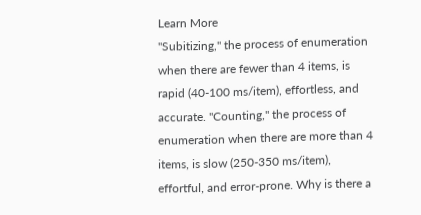Learn More
"Subitizing," the process of enumeration when there are fewer than 4 items, is rapid (40-100 ms/item), effortless, and accurate. "Counting," the process of enumeration when there are more than 4 items, is slow (250-350 ms/item), effortful, and error-prone. Why is there a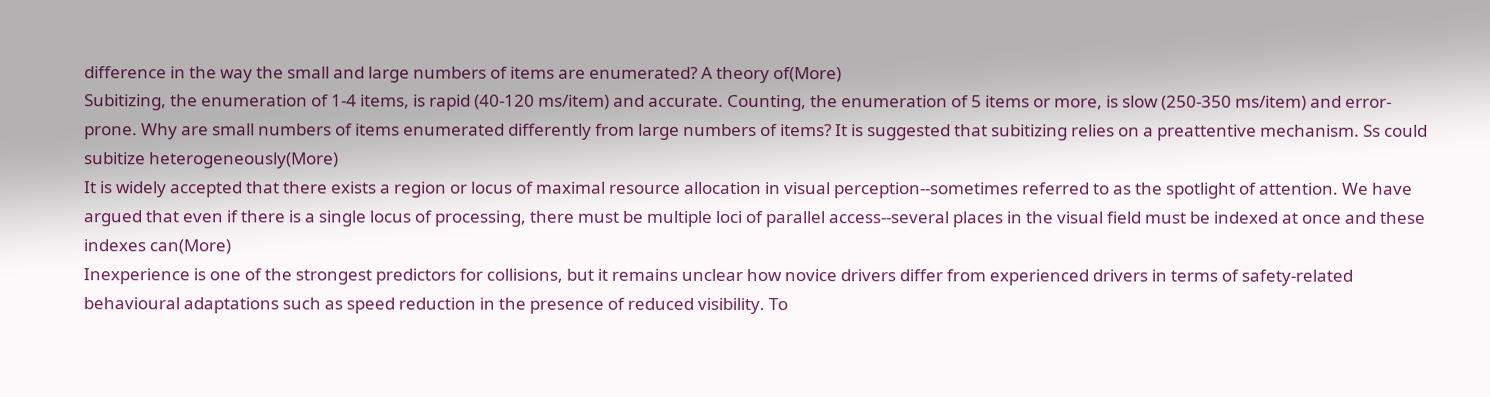difference in the way the small and large numbers of items are enumerated? A theory of(More)
Subitizing, the enumeration of 1-4 items, is rapid (40-120 ms/item) and accurate. Counting, the enumeration of 5 items or more, is slow (250-350 ms/item) and error-prone. Why are small numbers of items enumerated differently from large numbers of items? It is suggested that subitizing relies on a preattentive mechanism. Ss could subitize heterogeneously(More)
It is widely accepted that there exists a region or locus of maximal resource allocation in visual perception--sometimes referred to as the spotlight of attention. We have argued that even if there is a single locus of processing, there must be multiple loci of parallel access--several places in the visual field must be indexed at once and these indexes can(More)
Inexperience is one of the strongest predictors for collisions, but it remains unclear how novice drivers differ from experienced drivers in terms of safety-related behavioural adaptations such as speed reduction in the presence of reduced visibility. To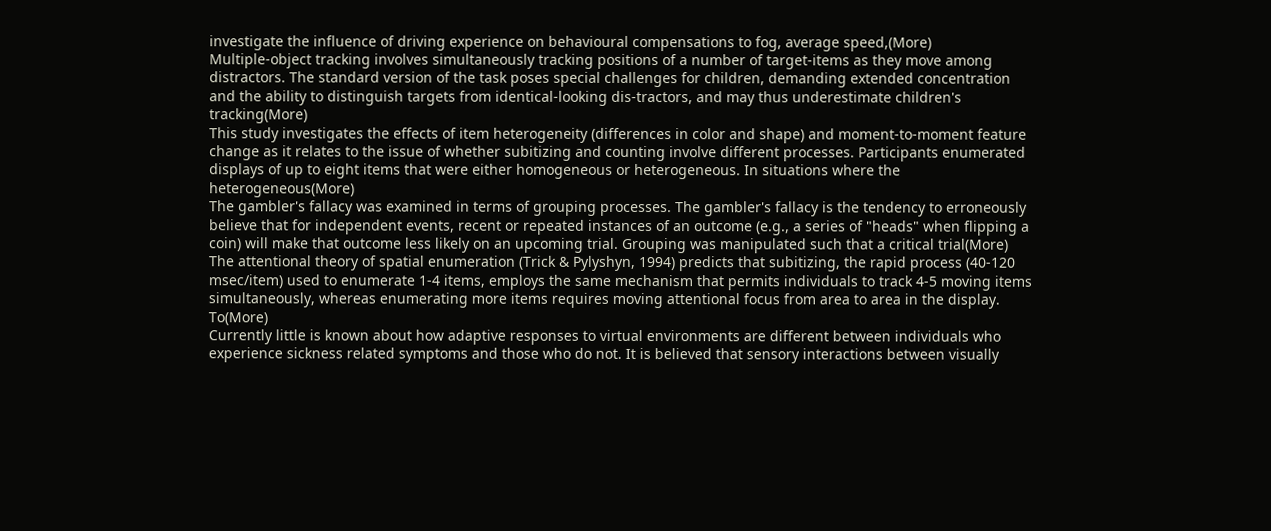investigate the influence of driving experience on behavioural compensations to fog, average speed,(More)
Multiple-object tracking involves simultaneously tracking positions of a number of target-items as they move among distractors. The standard version of the task poses special challenges for children, demanding extended concentration and the ability to distinguish targets from identical-looking dis-tractors, and may thus underestimate children's tracking(More)
This study investigates the effects of item heterogeneity (differences in color and shape) and moment-to-moment feature change as it relates to the issue of whether subitizing and counting involve different processes. Participants enumerated displays of up to eight items that were either homogeneous or heterogeneous. In situations where the heterogeneous(More)
The gambler's fallacy was examined in terms of grouping processes. The gambler's fallacy is the tendency to erroneously believe that for independent events, recent or repeated instances of an outcome (e.g., a series of "heads" when flipping a coin) will make that outcome less likely on an upcoming trial. Grouping was manipulated such that a critical trial(More)
The attentional theory of spatial enumeration (Trick & Pylyshyn, 1994) predicts that subitizing, the rapid process (40-120 msec/item) used to enumerate 1-4 items, employs the same mechanism that permits individuals to track 4-5 moving items simultaneously, whereas enumerating more items requires moving attentional focus from area to area in the display. To(More)
Currently little is known about how adaptive responses to virtual environments are different between individuals who experience sickness related symptoms and those who do not. It is believed that sensory interactions between visually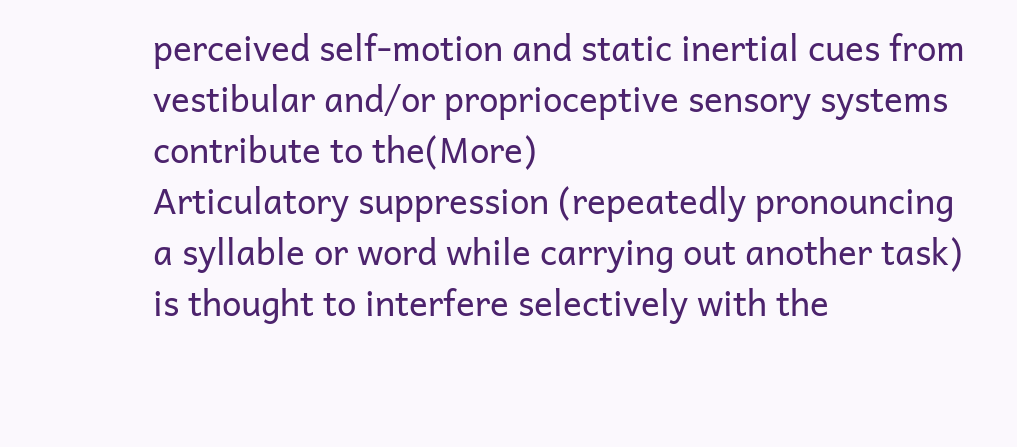perceived self-motion and static inertial cues from vestibular and/or proprioceptive sensory systems contribute to the(More)
Articulatory suppression (repeatedly pronouncing a syllable or word while carrying out another task) is thought to interfere selectively with the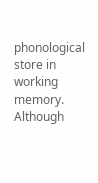phonological store in working memory. Although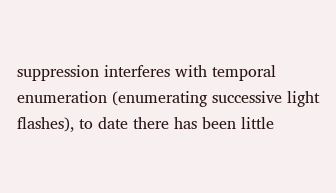suppression interferes with temporal enumeration (enumerating successive light flashes), to date there has been little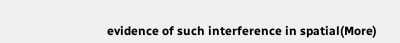evidence of such interference in spatial(More)